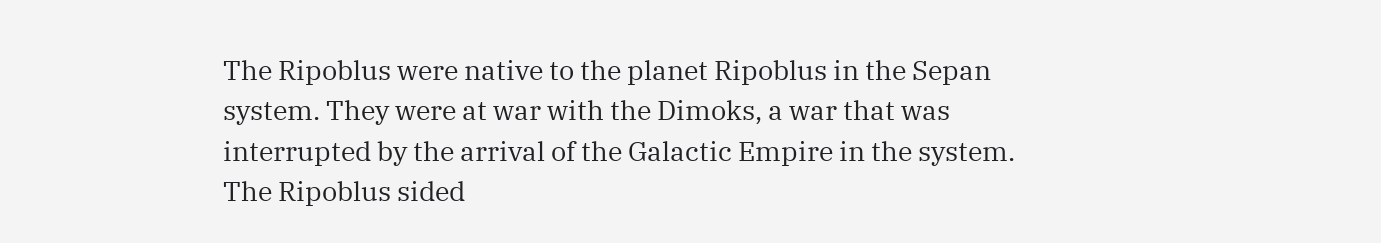The Ripoblus were native to the planet Ripoblus in the Sepan system. They were at war with the Dimoks, a war that was interrupted by the arrival of the Galactic Empire in the system. The Ripoblus sided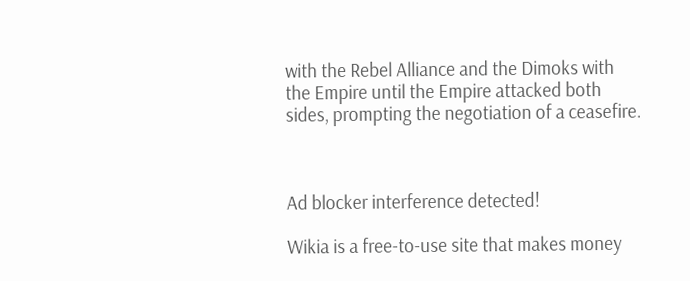with the Rebel Alliance and the Dimoks with the Empire until the Empire attacked both sides, prompting the negotiation of a ceasefire.



Ad blocker interference detected!

Wikia is a free-to-use site that makes money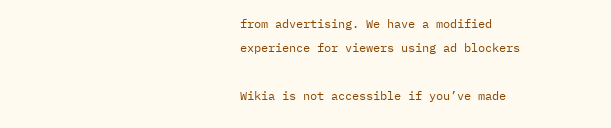from advertising. We have a modified experience for viewers using ad blockers

Wikia is not accessible if you’ve made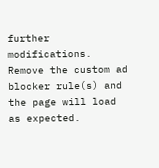further modifications. Remove the custom ad blocker rule(s) and the page will load as expected.